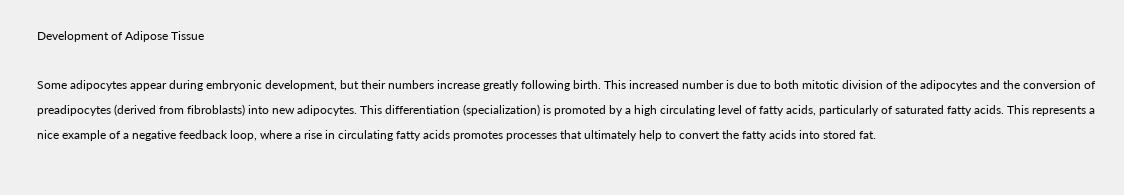Development of Adipose Tissue

Some adipocytes appear during embryonic development, but their numbers increase greatly following birth. This increased number is due to both mitotic division of the adipocytes and the conversion of preadipocytes (derived from fibroblasts) into new adipocytes. This differentiation (specialization) is promoted by a high circulating level of fatty acids, particularly of saturated fatty acids. This represents a nice example of a negative feedback loop, where a rise in circulating fatty acids promotes processes that ultimately help to convert the fatty acids into stored fat.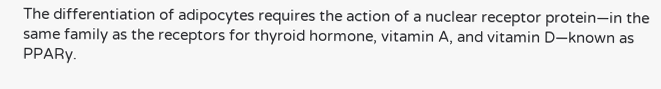The differentiation of adipocytes requires the action of a nuclear receptor protein—in the same family as the receptors for thyroid hormone, vitamin A, and vitamin D—known as PPARy.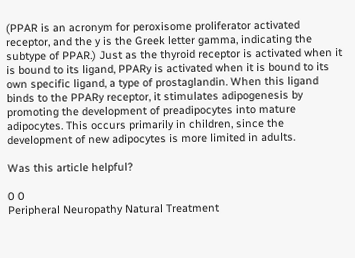(PPAR is an acronym for peroxisome proliferator activated receptor, and the y is the Greek letter gamma, indicating the subtype of PPAR.) Just as the thyroid receptor is activated when it is bound to its ligand, PPARy is activated when it is bound to its own specific ligand, a type of prostaglandin. When this ligand binds to the PPARy receptor, it stimulates adipogenesis by promoting the development of preadipocytes into mature adipocytes. This occurs primarily in children, since the development of new adipocytes is more limited in adults.

Was this article helpful?

0 0
Peripheral Neuropathy Natural Treatment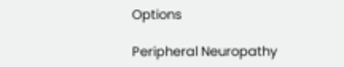Options

Peripheral Neuropathy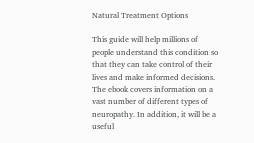Natural Treatment Options

This guide will help millions of people understand this condition so that they can take control of their lives and make informed decisions. The ebook covers information on a vast number of different types of neuropathy. In addition, it will be a useful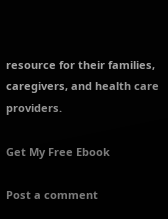resource for their families, caregivers, and health care providers.

Get My Free Ebook

Post a comment